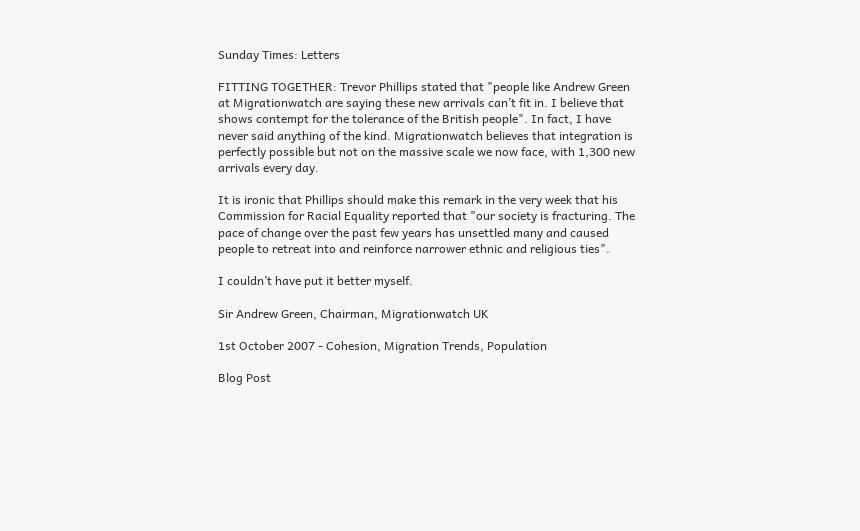Sunday Times: Letters

FITTING TOGETHER: Trevor Phillips stated that "people like Andrew Green at Migrationwatch are saying these new arrivals can’t fit in. I believe that shows contempt for the tolerance of the British people". In fact, I have never said anything of the kind. Migrationwatch believes that integration is perfectly possible but not on the massive scale we now face, with 1,300 new arrivals every day.

It is ironic that Phillips should make this remark in the very week that his Commission for Racial Equality reported that "our society is fracturing. The pace of change over the past few years has unsettled many and caused people to retreat into and reinforce narrower ethnic and religious ties".

I couldn’t have put it better myself.

Sir Andrew Green, Chairman, Migrationwatch UK

1st October 2007 - Cohesion, Migration Trends, Population

Blog Post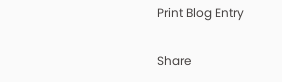Print Blog Entry

Share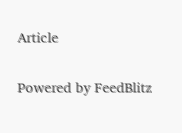Article


Powered by FeedBlitz